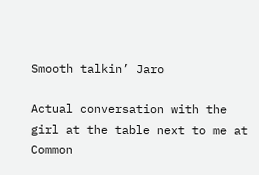Smooth talkin’ Jaro

Actual conversation with the girl at the table next to me at Common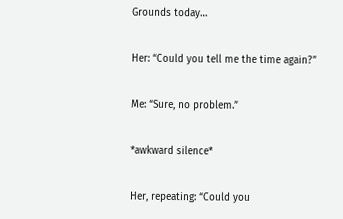Grounds today…

Her: “Could you tell me the time again?”

Me: “Sure, no problem.”

*awkward silence*

Her, repeating: “Could you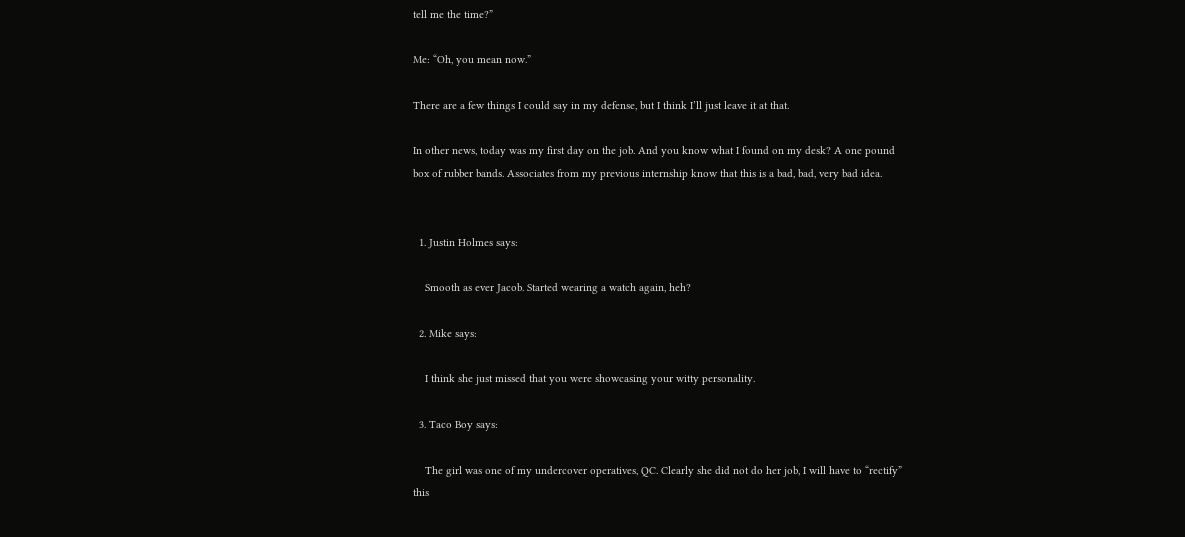tell me the time?”

Me: “Oh, you mean now.”

There are a few things I could say in my defense, but I think I’ll just leave it at that.

In other news, today was my first day on the job. And you know what I found on my desk? A one pound box of rubber bands. Associates from my previous internship know that this is a bad, bad, very bad idea.


  1. Justin Holmes says:

    Smooth as ever Jacob. Started wearing a watch again, heh?

  2. Mike says:

    I think she just missed that you were showcasing your witty personality.

  3. Taco Boy says:

    The girl was one of my undercover operatives, QC. Clearly she did not do her job, I will have to “rectify” this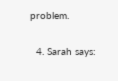problem.

  4. Sarah says: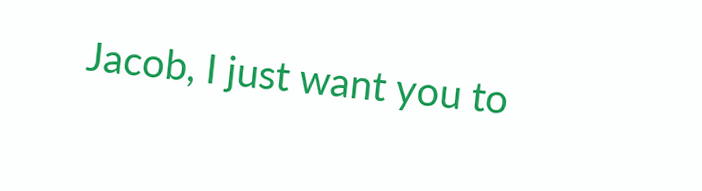Jacob, I just want you to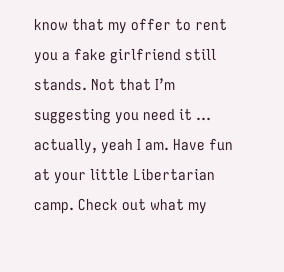know that my offer to rent you a fake girlfriend still stands. Not that I’m suggesting you need it … actually, yeah I am. Have fun at your little Libertarian camp. Check out what my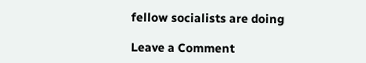fellow socialists are doing

Leave a Comment